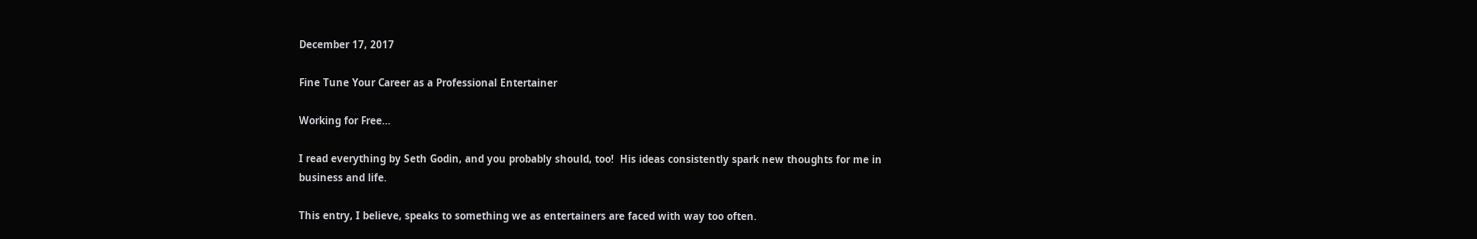December 17, 2017

Fine Tune Your Career as a Professional Entertainer

Working for Free…

I read everything by Seth Godin, and you probably should, too!  His ideas consistently spark new thoughts for me in business and life.

This entry, I believe, speaks to something we as entertainers are faced with way too often.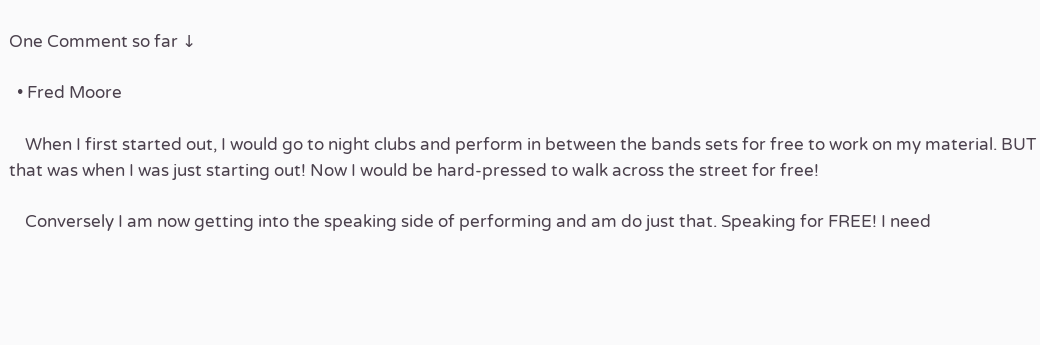One Comment so far ↓

  • Fred Moore

    When I first started out, I would go to night clubs and perform in between the bands sets for free to work on my material. BUT that was when I was just starting out! Now I would be hard-pressed to walk across the street for free!

    Conversely I am now getting into the speaking side of performing and am do just that. Speaking for FREE! I need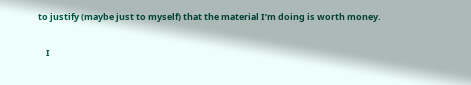to justify (maybe just to myself) that the material I’m doing is worth money.

    I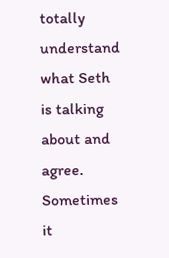totally understand what Seth is talking about and agree. Sometimes it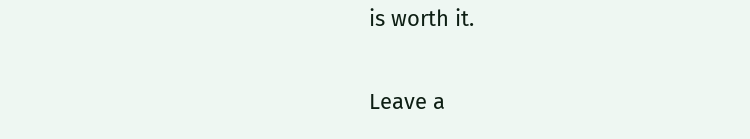is worth it.

Leave a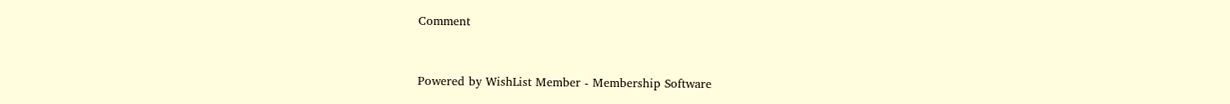Comment


Powered by WishList Member - Membership Software